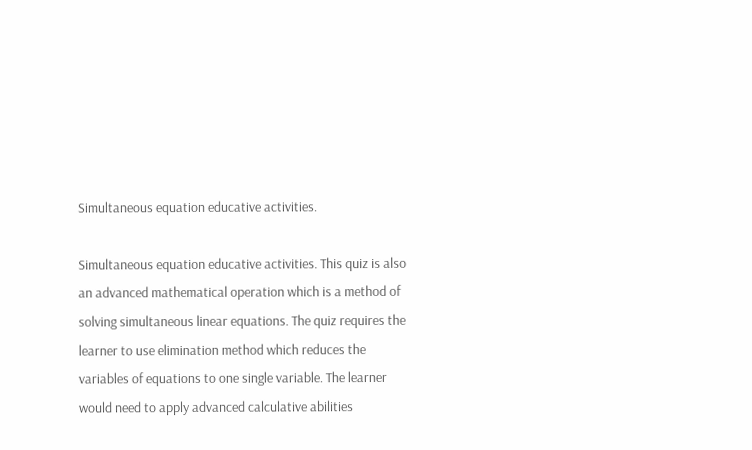Simultaneous equation educative activities.

Simultaneous equation educative activities. This quiz is also an advanced mathematical operation which is a method of solving simultaneous linear equations. The quiz requires the learner to use elimination method which reduces the variables of equations to one single variable. The learner would need to apply advanced calculative abilities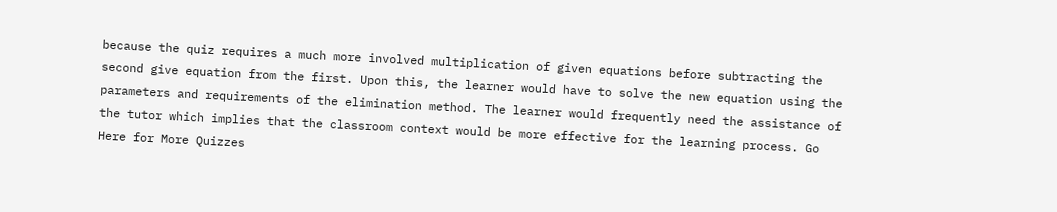because the quiz requires a much more involved multiplication of given equations before subtracting the second give equation from the first. Upon this, the learner would have to solve the new equation using the parameters and requirements of the elimination method. The learner would frequently need the assistance of the tutor which implies that the classroom context would be more effective for the learning process. Go Here for More Quizzes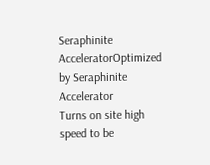Seraphinite AcceleratorOptimized by Seraphinite Accelerator
Turns on site high speed to be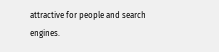attractive for people and search engines.